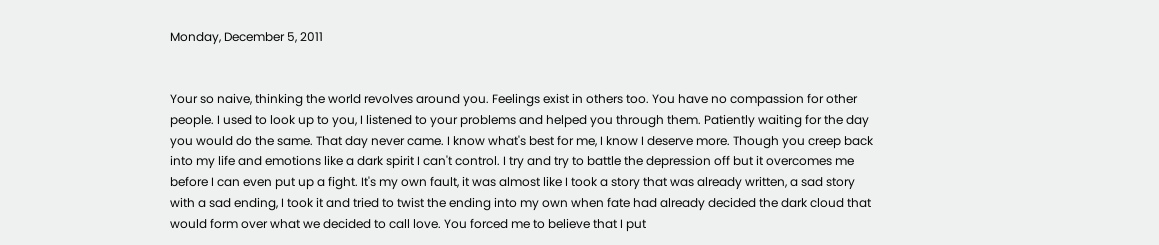Monday, December 5, 2011


Your so naive, thinking the world revolves around you. Feelings exist in others too. You have no compassion for other people. I used to look up to you, I listened to your problems and helped you through them. Patiently waiting for the day you would do the same. That day never came. I know what's best for me, I know I deserve more. Though you creep back into my life and emotions like a dark spirit I can't control. I try and try to battle the depression off but it overcomes me before I can even put up a fight. It's my own fault, it was almost like I took a story that was already written, a sad story with a sad ending, I took it and tried to twist the ending into my own when fate had already decided the dark cloud that would form over what we decided to call love. You forced me to believe that I put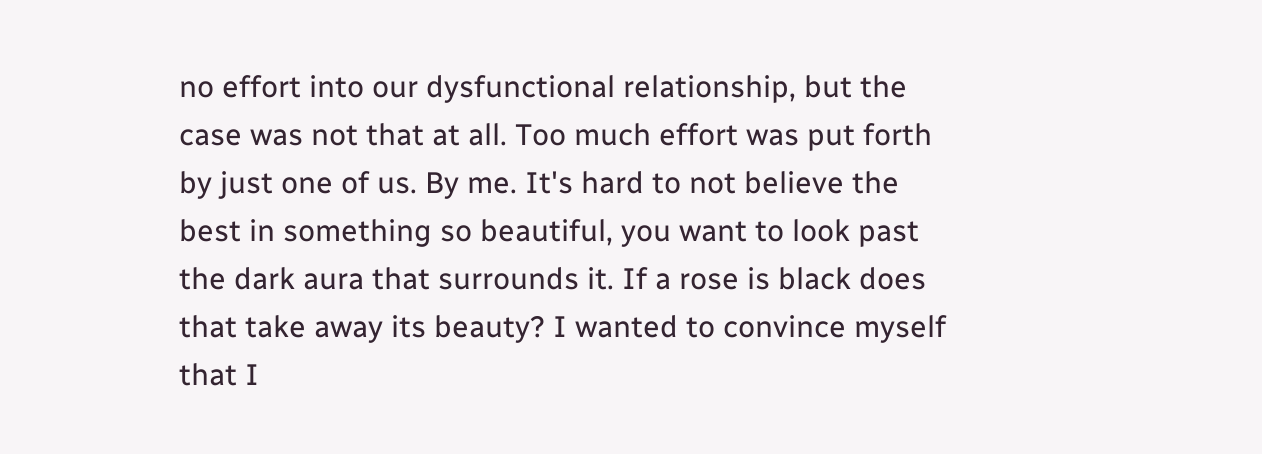no effort into our dysfunctional relationship, but the case was not that at all. Too much effort was put forth by just one of us. By me. It's hard to not believe the best in something so beautiful, you want to look past the dark aura that surrounds it. If a rose is black does that take away its beauty? I wanted to convince myself that I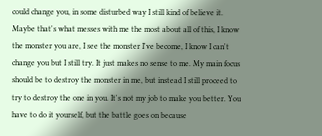could change you, in some disturbed way I still kind of believe it. Maybe that's what messes with me the most about all of this, I know the monster you are, I see the monster I've become, I know I can't change you but I still try. It just makes no sense to me. My main focus should be to destroy the monster in me, but instead I still proceed to try to destroy the one in you. It's not my job to make you better. You have to do it yourself, but the battle goes on because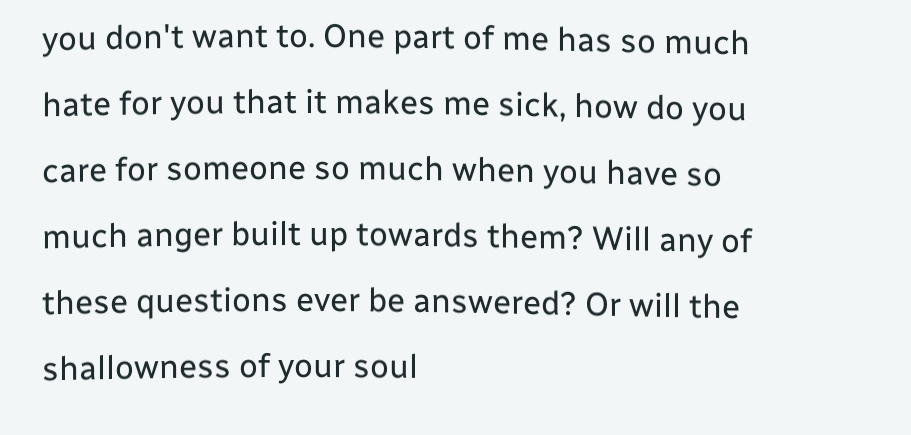you don't want to. One part of me has so much hate for you that it makes me sick, how do you care for someone so much when you have so much anger built up towards them? Will any of these questions ever be answered? Or will the shallowness of your soul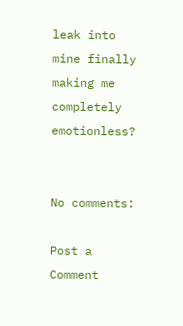leak into mine finally making me completely emotionless?


No comments:

Post a Comment